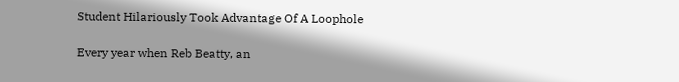Student Hilariously Took Advantage Of A Loophole

Every year when Reb Beatty, an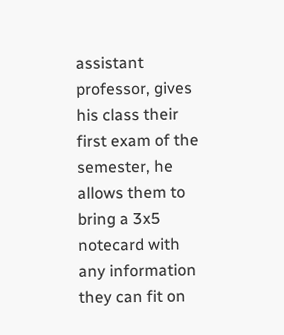assistant professor, gives his class their first exam of the semester, he allows them to bring a 3x5 notecard with any information they can fit on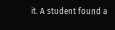it. A student found a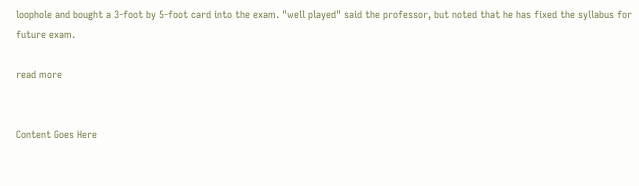loophole and bought a 3-foot by 5-foot card into the exam. "well played" said the professor, but noted that he has fixed the syllabus for future exam.

read more


Content Goes Here